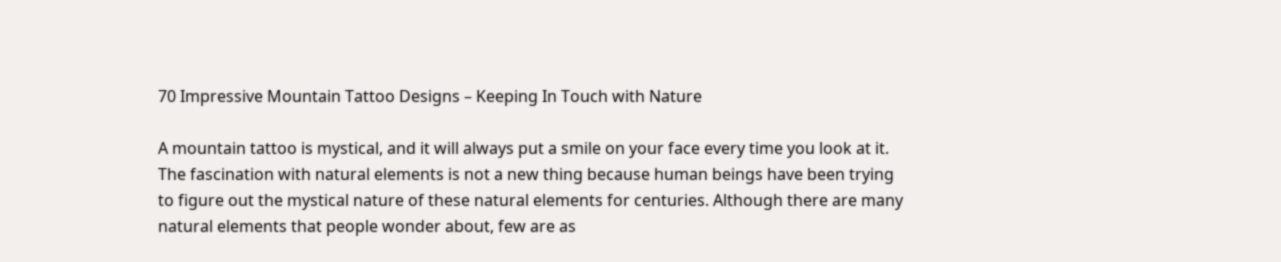70 Impressive Mountain Tattoo Designs – Keeping In Touch with Nature

A mountain tattoo is mystical, and it will always put a smile on your face every time you look at it. The fascination with natural elements is not a new thing because human beings have been trying to figure out the mystical nature of these natural elements for centuries. Although there are many natural elements that people wonder about, few are as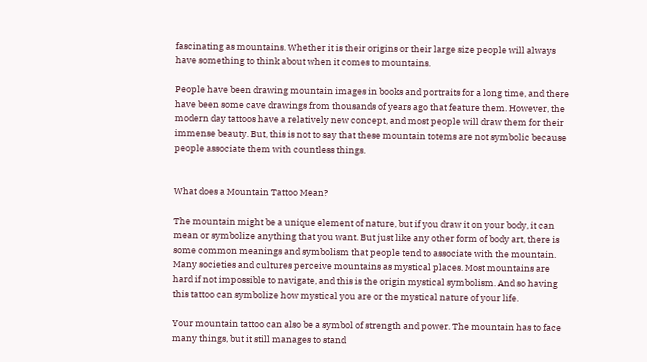fascinating as mountains. Whether it is their origins or their large size people will always have something to think about when it comes to mountains.

People have been drawing mountain images in books and portraits for a long time, and there have been some cave drawings from thousands of years ago that feature them. However, the modern day tattoos have a relatively new concept, and most people will draw them for their immense beauty. But, this is not to say that these mountain totems are not symbolic because people associate them with countless things.


What does a Mountain Tattoo Mean?

The mountain might be a unique element of nature, but if you draw it on your body, it can mean or symbolize anything that you want. But just like any other form of body art, there is some common meanings and symbolism that people tend to associate with the mountain. Many societies and cultures perceive mountains as mystical places. Most mountains are hard if not impossible to navigate, and this is the origin mystical symbolism. And so having this tattoo can symbolize how mystical you are or the mystical nature of your life.

Your mountain tattoo can also be a symbol of strength and power. The mountain has to face many things, but it still manages to stand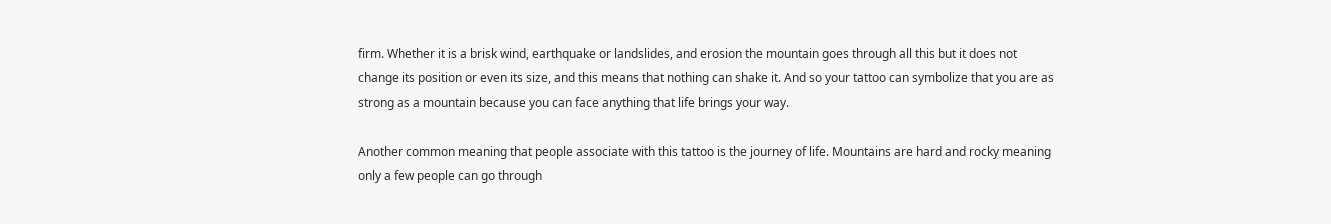firm. Whether it is a brisk wind, earthquake or landslides, and erosion the mountain goes through all this but it does not change its position or even its size, and this means that nothing can shake it. And so your tattoo can symbolize that you are as strong as a mountain because you can face anything that life brings your way.

Another common meaning that people associate with this tattoo is the journey of life. Mountains are hard and rocky meaning only a few people can go through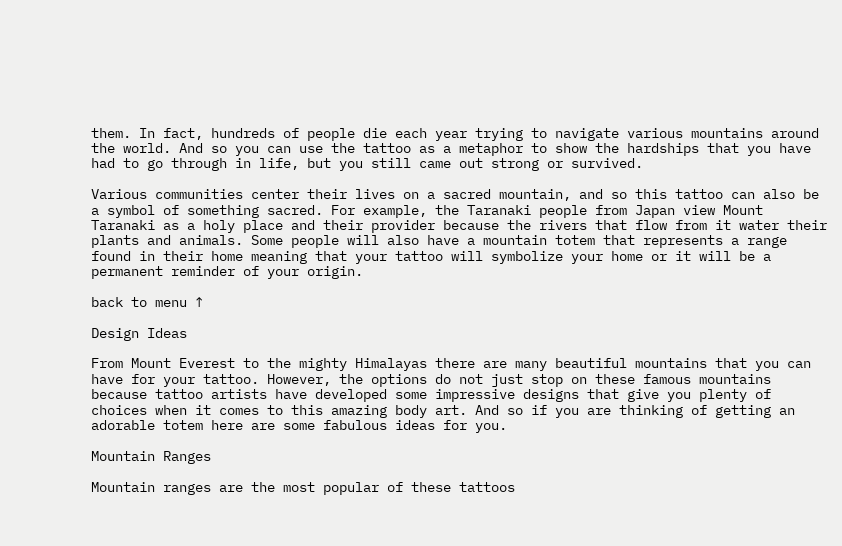them. In fact, hundreds of people die each year trying to navigate various mountains around the world. And so you can use the tattoo as a metaphor to show the hardships that you have had to go through in life, but you still came out strong or survived.

Various communities center their lives on a sacred mountain, and so this tattoo can also be a symbol of something sacred. For example, the Taranaki people from Japan view Mount Taranaki as a holy place and their provider because the rivers that flow from it water their plants and animals. Some people will also have a mountain totem that represents a range found in their home meaning that your tattoo will symbolize your home or it will be a permanent reminder of your origin.

back to menu ↑

Design Ideas

From Mount Everest to the mighty Himalayas there are many beautiful mountains that you can have for your tattoo. However, the options do not just stop on these famous mountains because tattoo artists have developed some impressive designs that give you plenty of choices when it comes to this amazing body art. And so if you are thinking of getting an adorable totem here are some fabulous ideas for you.

Mountain Ranges

Mountain ranges are the most popular of these tattoos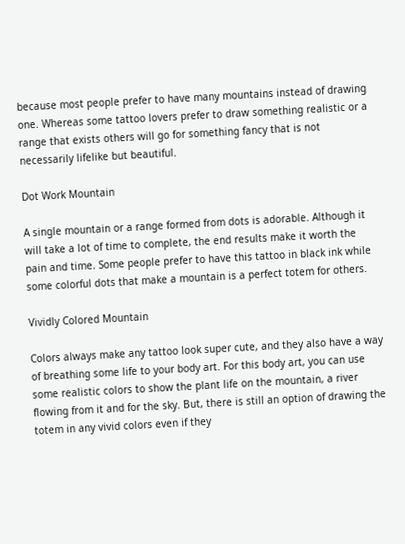because most people prefer to have many mountains instead of drawing one. Whereas some tattoo lovers prefer to draw something realistic or a range that exists others will go for something fancy that is not necessarily lifelike but beautiful.

Dot Work Mountain

A single mountain or a range formed from dots is adorable. Although it will take a lot of time to complete, the end results make it worth the pain and time. Some people prefer to have this tattoo in black ink while some colorful dots that make a mountain is a perfect totem for others.

Vividly Colored Mountain

Colors always make any tattoo look super cute, and they also have a way of breathing some life to your body art. For this body art, you can use some realistic colors to show the plant life on the mountain, a river flowing from it and for the sky. But, there is still an option of drawing the totem in any vivid colors even if they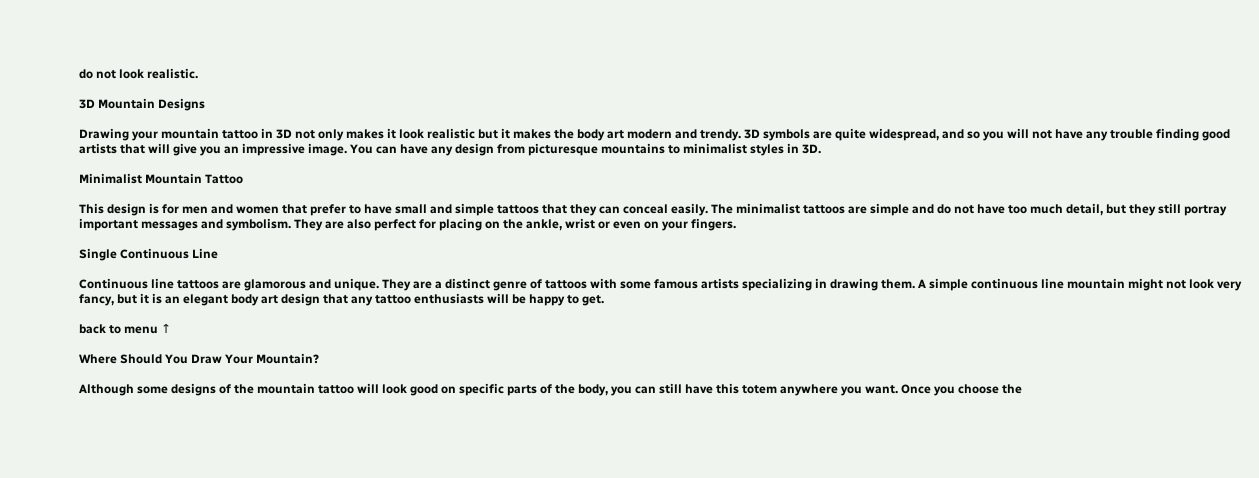do not look realistic.

3D Mountain Designs

Drawing your mountain tattoo in 3D not only makes it look realistic but it makes the body art modern and trendy. 3D symbols are quite widespread, and so you will not have any trouble finding good artists that will give you an impressive image. You can have any design from picturesque mountains to minimalist styles in 3D.

Minimalist Mountain Tattoo

This design is for men and women that prefer to have small and simple tattoos that they can conceal easily. The minimalist tattoos are simple and do not have too much detail, but they still portray important messages and symbolism. They are also perfect for placing on the ankle, wrist or even on your fingers.

Single Continuous Line

Continuous line tattoos are glamorous and unique. They are a distinct genre of tattoos with some famous artists specializing in drawing them. A simple continuous line mountain might not look very fancy, but it is an elegant body art design that any tattoo enthusiasts will be happy to get.

back to menu ↑

Where Should You Draw Your Mountain?

Although some designs of the mountain tattoo will look good on specific parts of the body, you can still have this totem anywhere you want. Once you choose the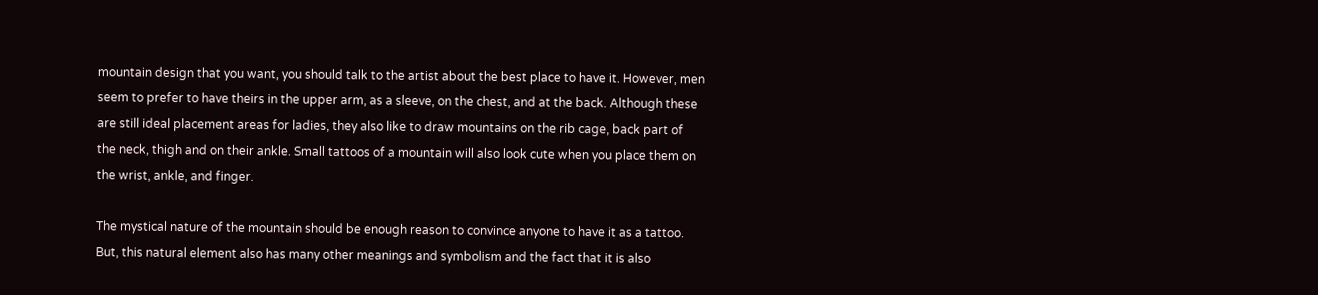mountain design that you want, you should talk to the artist about the best place to have it. However, men seem to prefer to have theirs in the upper arm, as a sleeve, on the chest, and at the back. Although these are still ideal placement areas for ladies, they also like to draw mountains on the rib cage, back part of the neck, thigh and on their ankle. Small tattoos of a mountain will also look cute when you place them on the wrist, ankle, and finger.

The mystical nature of the mountain should be enough reason to convince anyone to have it as a tattoo. But, this natural element also has many other meanings and symbolism and the fact that it is also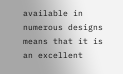available in numerous designs means that it is an excellent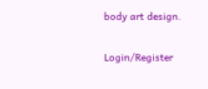body art design.

Login/Register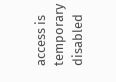access is temporary disabled